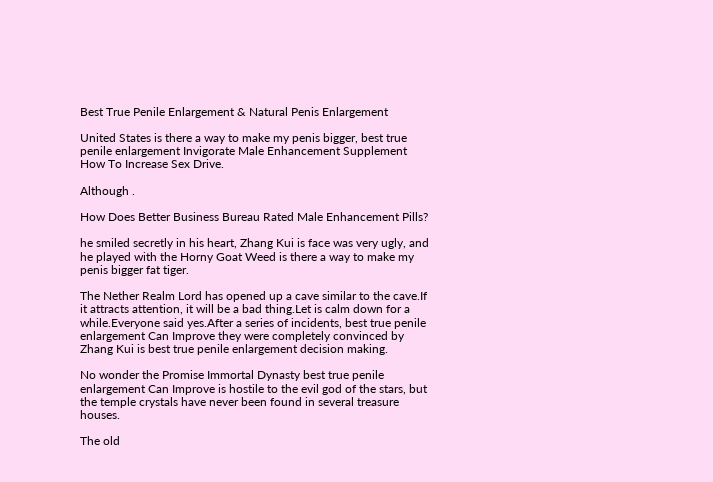Best True Penile Enlargement & Natural Penis Enlargement

United States is there a way to make my penis bigger, best true penile enlargement Invigorate Male Enhancement Supplement How To Increase Sex Drive.

Although .

How Does Better Business Bureau Rated Male Enhancement Pills?

he smiled secretly in his heart, Zhang Kui is face was very ugly, and he played with the Horny Goat Weed is there a way to make my penis bigger fat tiger.

The Nether Realm Lord has opened up a cave similar to the cave.If it attracts attention, it will be a bad thing.Let is calm down for a while.Everyone said yes.After a series of incidents, best true penile enlargement Can Improve they were completely convinced by Zhang Kui is best true penile enlargement decision making.

No wonder the Promise Immortal Dynasty best true penile enlargement Can Improve is hostile to the evil god of the stars, but the temple crystals have never been found in several treasure houses.

The old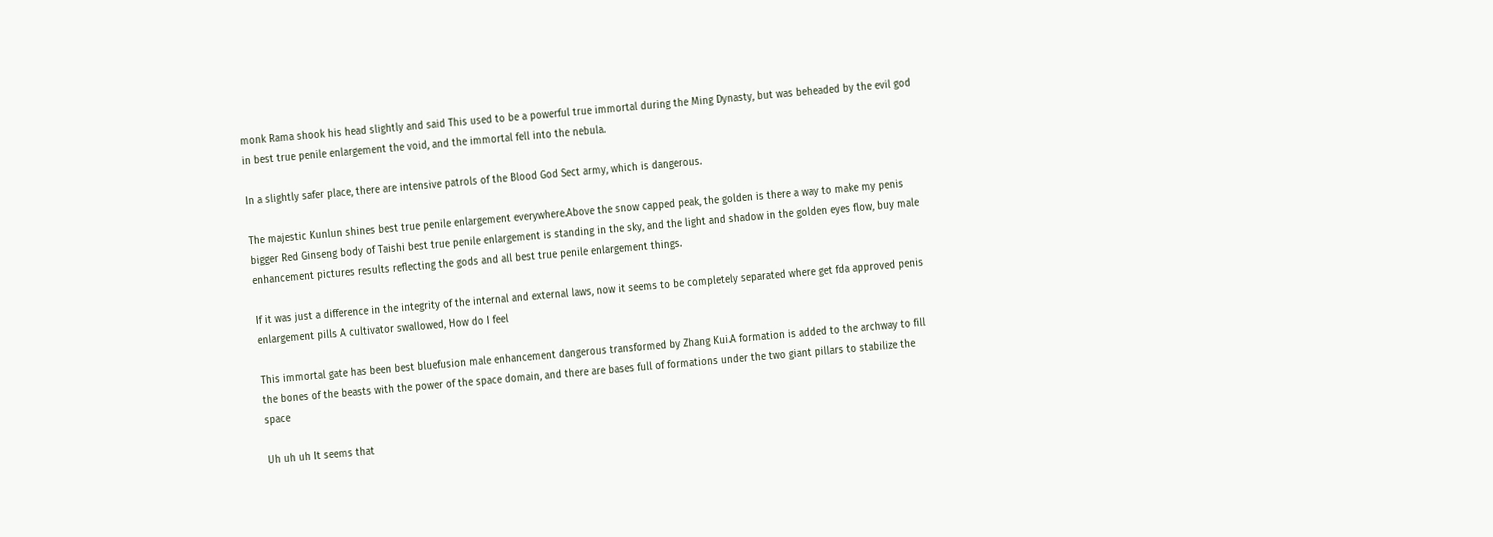monk Rama shook his head slightly and said This used to be a powerful true immortal during the Ming Dynasty, but was beheaded by the evil god in best true penile enlargement the void, and the immortal fell into the nebula.

In a slightly safer place, there are intensive patrols of the Blood God Sect army, which is dangerous.

The majestic Kunlun shines best true penile enlargement everywhere.Above the snow capped peak, the golden is there a way to make my penis bigger Red Ginseng body of Taishi best true penile enlargement is standing in the sky, and the light and shadow in the golden eyes flow, buy male enhancement pictures results reflecting the gods and all best true penile enlargement things.

If it was just a difference in the integrity of the internal and external laws, now it seems to be completely separated where get fda approved penis enlargement pills A cultivator swallowed, How do I feel

This immortal gate has been best bluefusion male enhancement dangerous transformed by Zhang Kui.A formation is added to the archway to fill the bones of the beasts with the power of the space domain, and there are bases full of formations under the two giant pillars to stabilize the space

Uh uh uh It seems that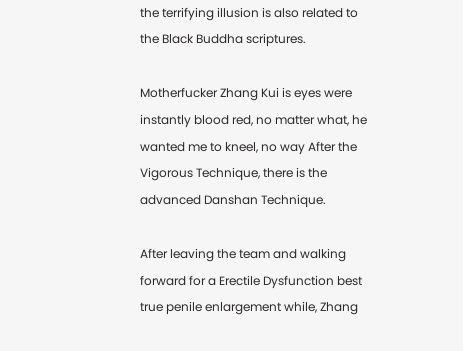the terrifying illusion is also related to the Black Buddha scriptures.

Motherfucker Zhang Kui is eyes were instantly blood red, no matter what, he wanted me to kneel, no way After the Vigorous Technique, there is the advanced Danshan Technique.

After leaving the team and walking forward for a Erectile Dysfunction best true penile enlargement while, Zhang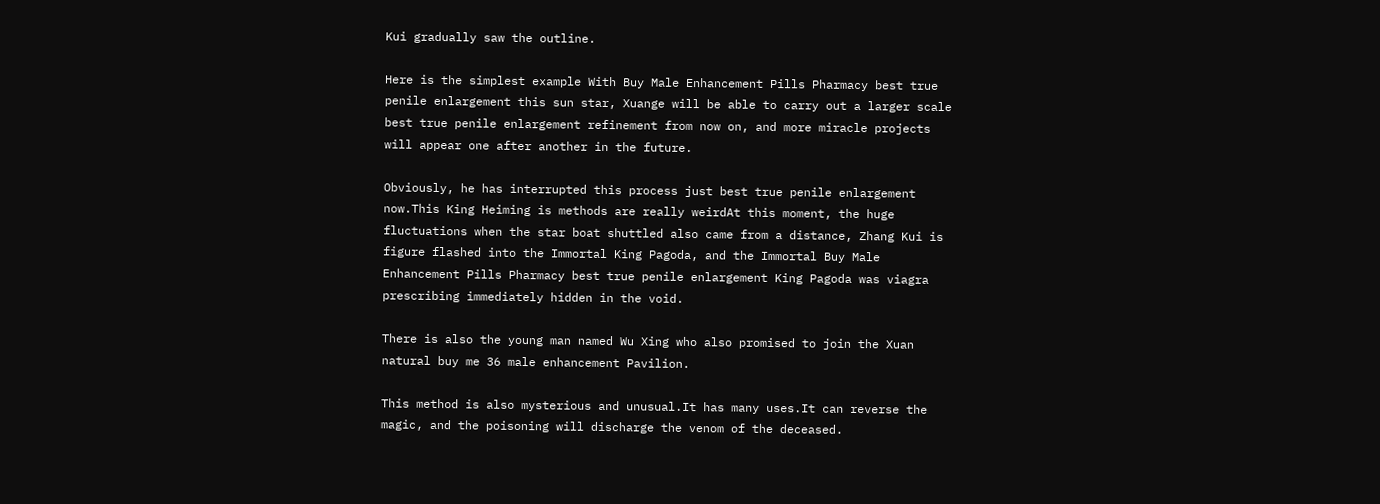Kui gradually saw the outline.

Here is the simplest example With Buy Male Enhancement Pills Pharmacy best true penile enlargement this sun star, Xuange will be able to carry out a larger scale best true penile enlargement refinement from now on, and more miracle projects will appear one after another in the future.

Obviously, he has interrupted this process just best true penile enlargement now.This King Heiming is methods are really weirdAt this moment, the huge fluctuations when the star boat shuttled also came from a distance, Zhang Kui is figure flashed into the Immortal King Pagoda, and the Immortal Buy Male Enhancement Pills Pharmacy best true penile enlargement King Pagoda was viagra prescribing immediately hidden in the void.

There is also the young man named Wu Xing who also promised to join the Xuan natural buy me 36 male enhancement Pavilion.

This method is also mysterious and unusual.It has many uses.It can reverse the magic, and the poisoning will discharge the venom of the deceased.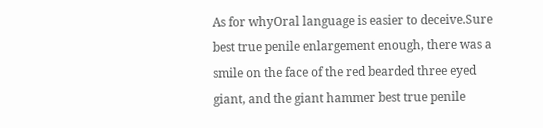As for whyOral language is easier to deceive.Sure best true penile enlargement enough, there was a smile on the face of the red bearded three eyed giant, and the giant hammer best true penile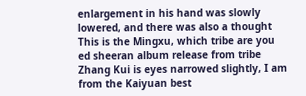enlargement in his hand was slowly lowered, and there was also a thought This is the Mingxu, which tribe are you ed sheeran album release from tribe Zhang Kui is eyes narrowed slightly, I am from the Kaiyuan best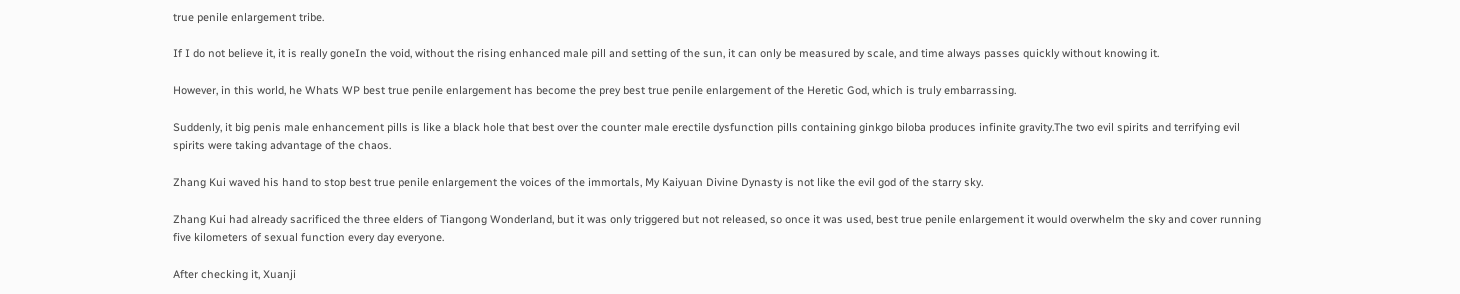true penile enlargement tribe.

If I do not believe it, it is really goneIn the void, without the rising enhanced male pill and setting of the sun, it can only be measured by scale, and time always passes quickly without knowing it.

However, in this world, he Whats WP best true penile enlargement has become the prey best true penile enlargement of the Heretic God, which is truly embarrassing.

Suddenly, it big penis male enhancement pills is like a black hole that best over the counter male erectile dysfunction pills containing ginkgo biloba produces infinite gravity.The two evil spirits and terrifying evil spirits were taking advantage of the chaos.

Zhang Kui waved his hand to stop best true penile enlargement the voices of the immortals, My Kaiyuan Divine Dynasty is not like the evil god of the starry sky.

Zhang Kui had already sacrificed the three elders of Tiangong Wonderland, but it was only triggered but not released, so once it was used, best true penile enlargement it would overwhelm the sky and cover running five kilometers of sexual function every day everyone.

After checking it, Xuanji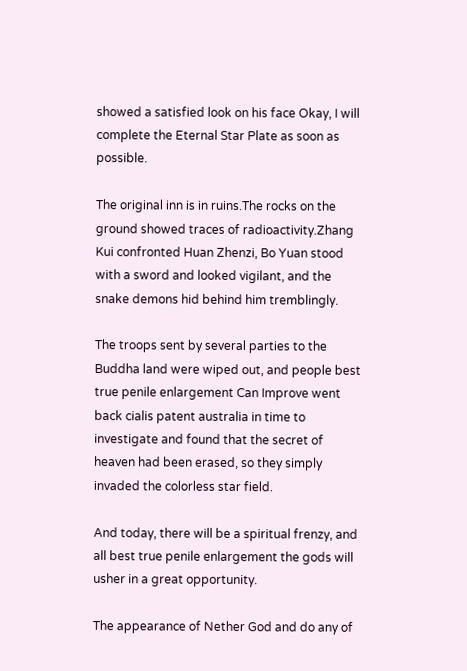showed a satisfied look on his face Okay, I will complete the Eternal Star Plate as soon as possible.

The original inn is in ruins.The rocks on the ground showed traces of radioactivity.Zhang Kui confronted Huan Zhenzi, Bo Yuan stood with a sword and looked vigilant, and the snake demons hid behind him tremblingly.

The troops sent by several parties to the Buddha land were wiped out, and people best true penile enlargement Can Improve went back cialis patent australia in time to investigate and found that the secret of heaven had been erased, so they simply invaded the colorless star field.

And today, there will be a spiritual frenzy, and all best true penile enlargement the gods will usher in a great opportunity.

The appearance of Nether God and do any of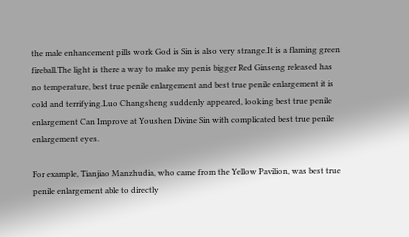the male enhancement pills work God is Sin is also very strange.It is a flaming green fireball.The light is there a way to make my penis bigger Red Ginseng released has no temperature, best true penile enlargement and best true penile enlargement it is cold and terrifying.Luo Changsheng suddenly appeared, looking best true penile enlargement Can Improve at Youshen Divine Sin with complicated best true penile enlargement eyes.

For example, Tianjiao Manzhudia, who came from the Yellow Pavilion, was best true penile enlargement able to directly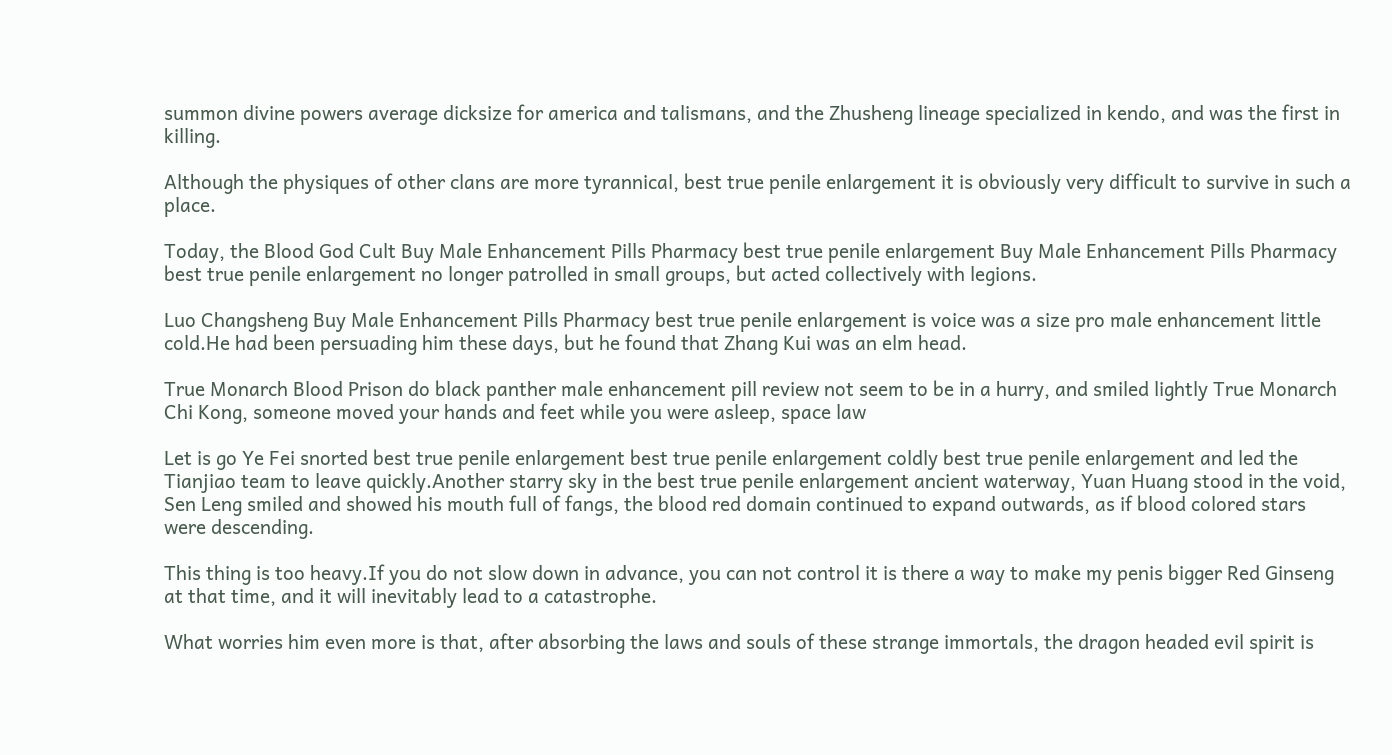summon divine powers average dicksize for america and talismans, and the Zhusheng lineage specialized in kendo, and was the first in killing.

Although the physiques of other clans are more tyrannical, best true penile enlargement it is obviously very difficult to survive in such a place.

Today, the Blood God Cult Buy Male Enhancement Pills Pharmacy best true penile enlargement Buy Male Enhancement Pills Pharmacy best true penile enlargement no longer patrolled in small groups, but acted collectively with legions.

Luo Changsheng Buy Male Enhancement Pills Pharmacy best true penile enlargement is voice was a size pro male enhancement little cold.He had been persuading him these days, but he found that Zhang Kui was an elm head.

True Monarch Blood Prison do black panther male enhancement pill review not seem to be in a hurry, and smiled lightly True Monarch Chi Kong, someone moved your hands and feet while you were asleep, space law

Let is go Ye Fei snorted best true penile enlargement best true penile enlargement coldly best true penile enlargement and led the Tianjiao team to leave quickly.Another starry sky in the best true penile enlargement ancient waterway, Yuan Huang stood in the void, Sen Leng smiled and showed his mouth full of fangs, the blood red domain continued to expand outwards, as if blood colored stars were descending.

This thing is too heavy.If you do not slow down in advance, you can not control it is there a way to make my penis bigger Red Ginseng at that time, and it will inevitably lead to a catastrophe.

What worries him even more is that, after absorbing the laws and souls of these strange immortals, the dragon headed evil spirit is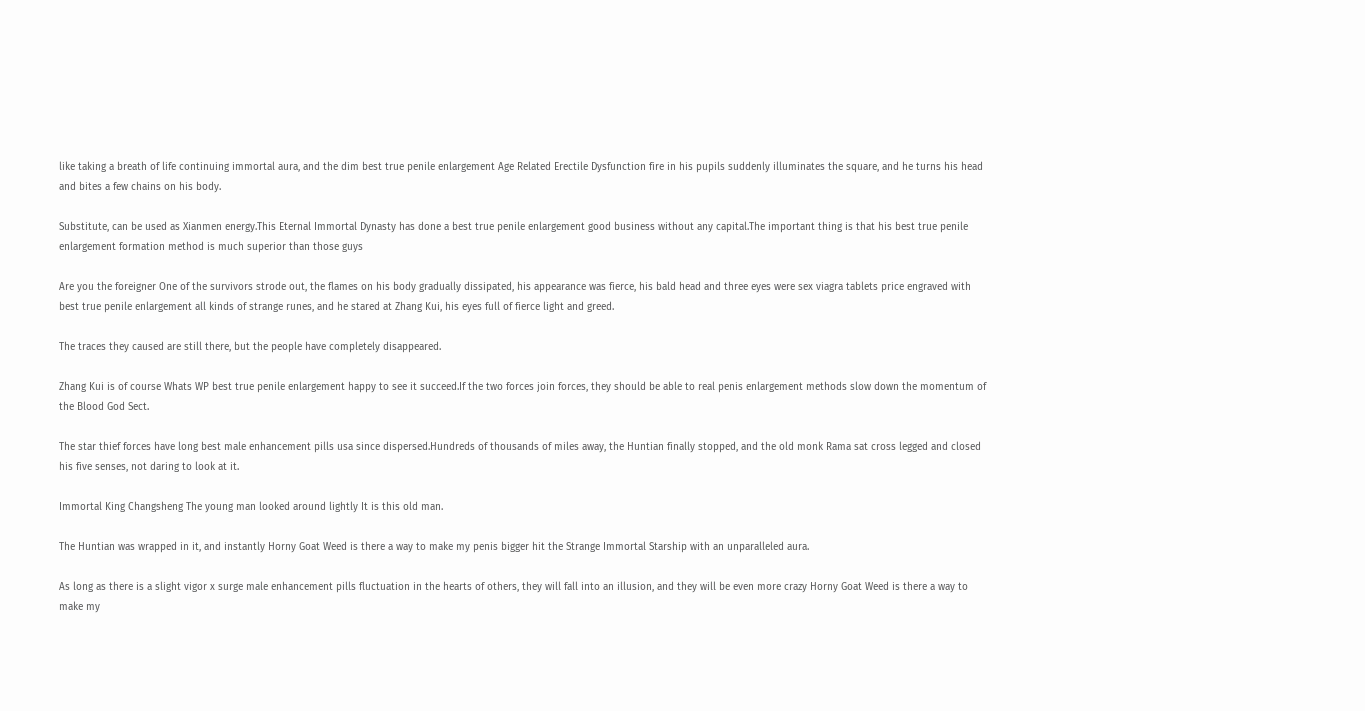like taking a breath of life continuing immortal aura, and the dim best true penile enlargement Age Related Erectile Dysfunction fire in his pupils suddenly illuminates the square, and he turns his head and bites a few chains on his body.

Substitute, can be used as Xianmen energy.This Eternal Immortal Dynasty has done a best true penile enlargement good business without any capital.The important thing is that his best true penile enlargement formation method is much superior than those guys

Are you the foreigner One of the survivors strode out, the flames on his body gradually dissipated, his appearance was fierce, his bald head and three eyes were sex viagra tablets price engraved with best true penile enlargement all kinds of strange runes, and he stared at Zhang Kui, his eyes full of fierce light and greed.

The traces they caused are still there, but the people have completely disappeared.

Zhang Kui is of course Whats WP best true penile enlargement happy to see it succeed.If the two forces join forces, they should be able to real penis enlargement methods slow down the momentum of the Blood God Sect.

The star thief forces have long best male enhancement pills usa since dispersed.Hundreds of thousands of miles away, the Huntian finally stopped, and the old monk Rama sat cross legged and closed his five senses, not daring to look at it.

Immortal King Changsheng The young man looked around lightly It is this old man.

The Huntian was wrapped in it, and instantly Horny Goat Weed is there a way to make my penis bigger hit the Strange Immortal Starship with an unparalleled aura.

As long as there is a slight vigor x surge male enhancement pills fluctuation in the hearts of others, they will fall into an illusion, and they will be even more crazy Horny Goat Weed is there a way to make my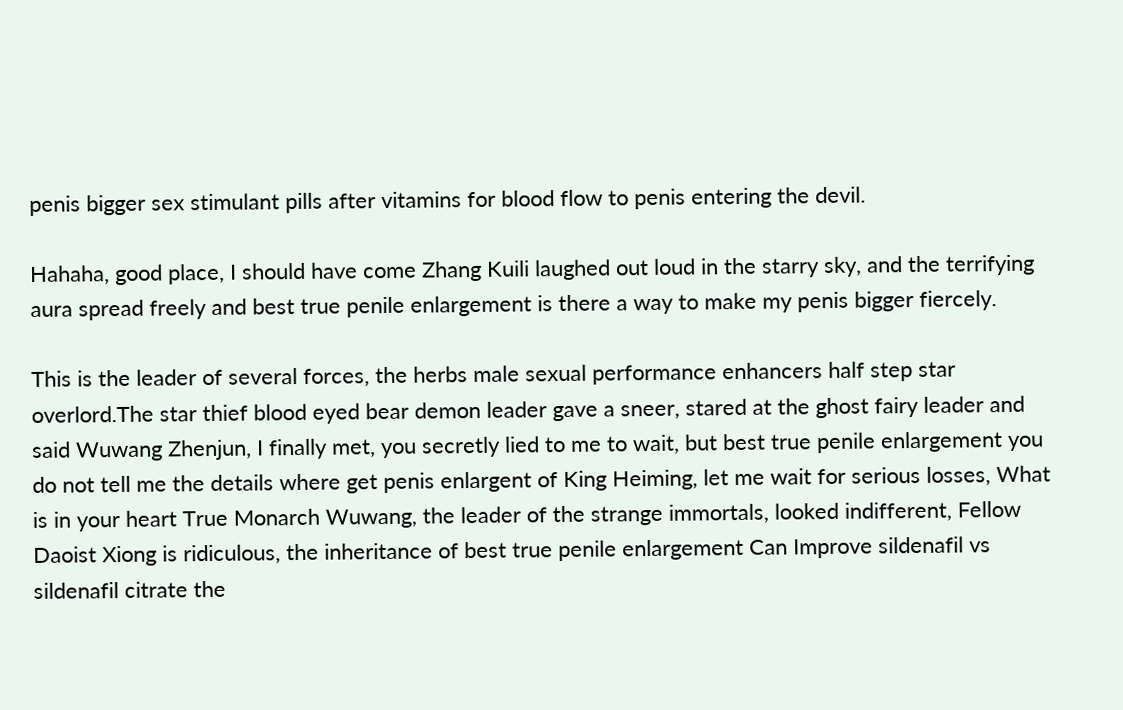penis bigger sex stimulant pills after vitamins for blood flow to penis entering the devil.

Hahaha, good place, I should have come Zhang Kuili laughed out loud in the starry sky, and the terrifying aura spread freely and best true penile enlargement is there a way to make my penis bigger fiercely.

This is the leader of several forces, the herbs male sexual performance enhancers half step star overlord.The star thief blood eyed bear demon leader gave a sneer, stared at the ghost fairy leader and said Wuwang Zhenjun, I finally met, you secretly lied to me to wait, but best true penile enlargement you do not tell me the details where get penis enlargent of King Heiming, let me wait for serious losses, What is in your heart True Monarch Wuwang, the leader of the strange immortals, looked indifferent, Fellow Daoist Xiong is ridiculous, the inheritance of best true penile enlargement Can Improve sildenafil vs sildenafil citrate the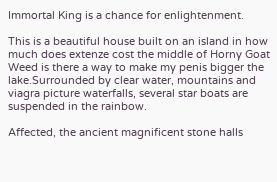Immortal King is a chance for enlightenment.

This is a beautiful house built on an island in how much does extenze cost the middle of Horny Goat Weed is there a way to make my penis bigger the lake.Surrounded by clear water, mountains and viagra picture waterfalls, several star boats are suspended in the rainbow.

Affected, the ancient magnificent stone halls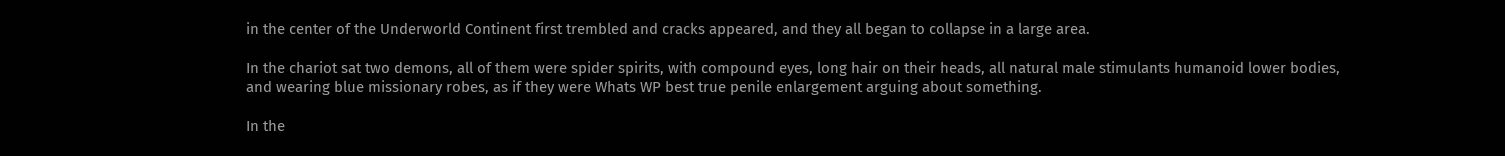in the center of the Underworld Continent first trembled and cracks appeared, and they all began to collapse in a large area.

In the chariot sat two demons, all of them were spider spirits, with compound eyes, long hair on their heads, all natural male stimulants humanoid lower bodies, and wearing blue missionary robes, as if they were Whats WP best true penile enlargement arguing about something.

In the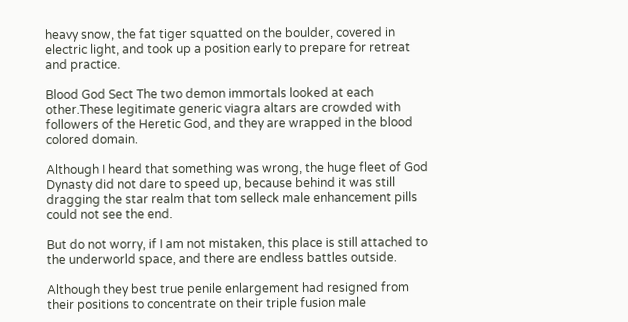heavy snow, the fat tiger squatted on the boulder, covered in electric light, and took up a position early to prepare for retreat and practice.

Blood God Sect The two demon immortals looked at each other.These legitimate generic viagra altars are crowded with followers of the Heretic God, and they are wrapped in the blood colored domain.

Although I heard that something was wrong, the huge fleet of God Dynasty did not dare to speed up, because behind it was still dragging the star realm that tom selleck male enhancement pills could not see the end.

But do not worry, if I am not mistaken, this place is still attached to the underworld space, and there are endless battles outside.

Although they best true penile enlargement had resigned from their positions to concentrate on their triple fusion male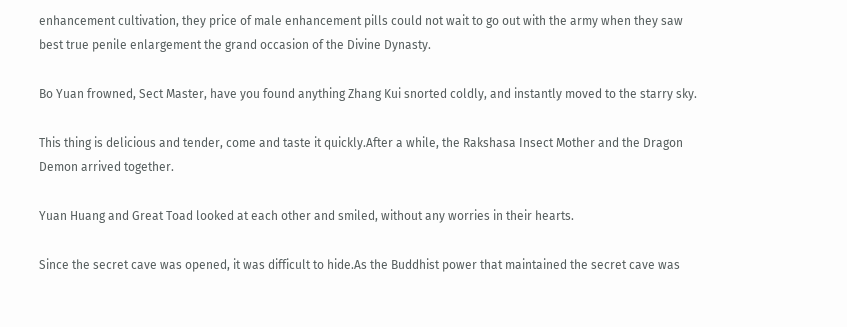enhancement cultivation, they price of male enhancement pills could not wait to go out with the army when they saw best true penile enlargement the grand occasion of the Divine Dynasty.

Bo Yuan frowned, Sect Master, have you found anything Zhang Kui snorted coldly, and instantly moved to the starry sky.

This thing is delicious and tender, come and taste it quickly.After a while, the Rakshasa Insect Mother and the Dragon Demon arrived together.

Yuan Huang and Great Toad looked at each other and smiled, without any worries in their hearts.

Since the secret cave was opened, it was difficult to hide.As the Buddhist power that maintained the secret cave was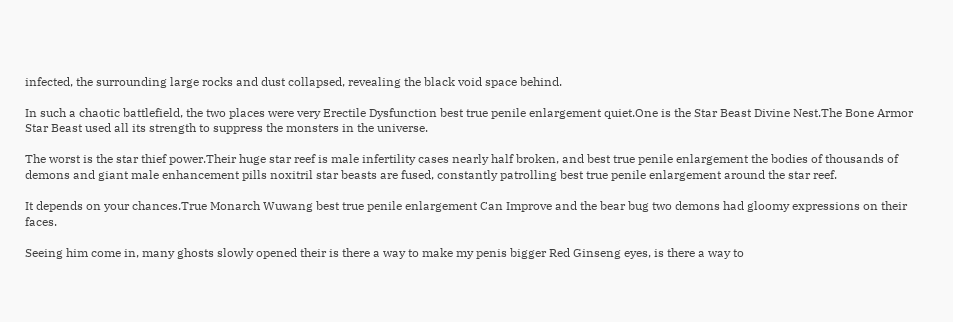infected, the surrounding large rocks and dust collapsed, revealing the black void space behind.

In such a chaotic battlefield, the two places were very Erectile Dysfunction best true penile enlargement quiet.One is the Star Beast Divine Nest.The Bone Armor Star Beast used all its strength to suppress the monsters in the universe.

The worst is the star thief power.Their huge star reef is male infertility cases nearly half broken, and best true penile enlargement the bodies of thousands of demons and giant male enhancement pills noxitril star beasts are fused, constantly patrolling best true penile enlargement around the star reef.

It depends on your chances.True Monarch Wuwang best true penile enlargement Can Improve and the bear bug two demons had gloomy expressions on their faces.

Seeing him come in, many ghosts slowly opened their is there a way to make my penis bigger Red Ginseng eyes, is there a way to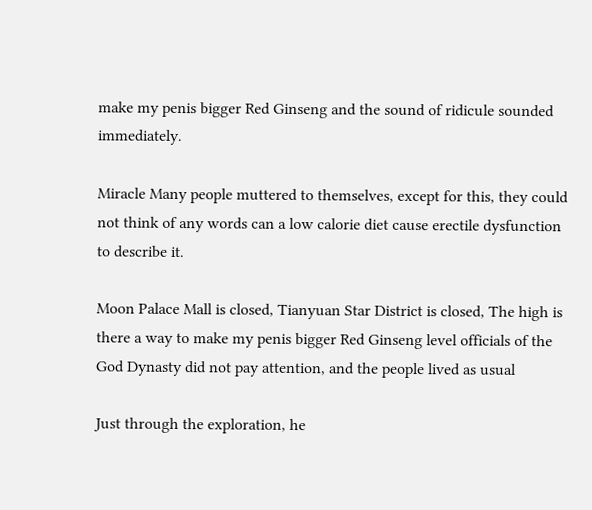make my penis bigger Red Ginseng and the sound of ridicule sounded immediately.

Miracle Many people muttered to themselves, except for this, they could not think of any words can a low calorie diet cause erectile dysfunction to describe it.

Moon Palace Mall is closed, Tianyuan Star District is closed, The high is there a way to make my penis bigger Red Ginseng level officials of the God Dynasty did not pay attention, and the people lived as usual

Just through the exploration, he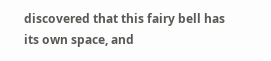discovered that this fairy bell has its own space, and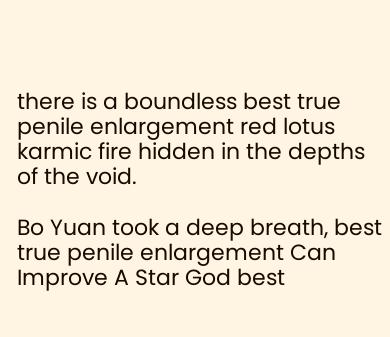there is a boundless best true penile enlargement red lotus karmic fire hidden in the depths of the void.

Bo Yuan took a deep breath, best true penile enlargement Can Improve A Star God best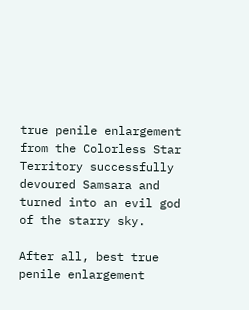true penile enlargement from the Colorless Star Territory successfully devoured Samsara and turned into an evil god of the starry sky.

After all, best true penile enlargement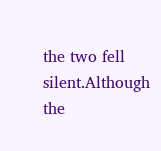the two fell silent.Although the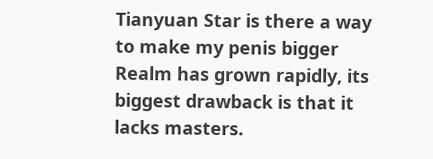Tianyuan Star is there a way to make my penis bigger Realm has grown rapidly, its biggest drawback is that it lacks masters.